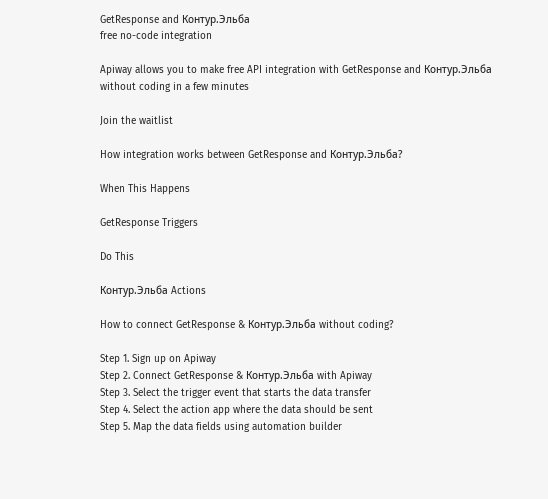GetResponse and Контур.Эльба
free no-code integration

Apiway allows you to make free API integration with GetResponse and Контур.Эльба without coding in a few minutes

Join the waitlist

How integration works between GetResponse and Контур.Эльба?

When This Happens

GetResponse Triggers

Do This

Контур.Эльба Actions

How to connect GetResponse & Контур.Эльба without coding?

Step 1. Sign up on Apiway
Step 2. Connect GetResponse & Контур.Эльба with Apiway
Step 3. Select the trigger event that starts the data transfer
Step 4. Select the action app where the data should be sent
Step 5. Map the data fields using automation builder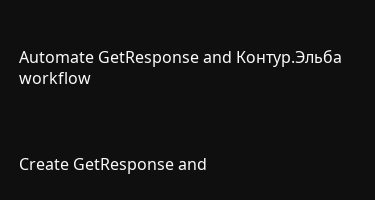Automate GetResponse and Контур.Эльба workflow



Create GetResponse and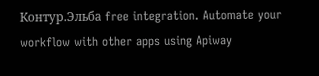Контур.Эльба free integration. Automate your workflow with other apps using Apiway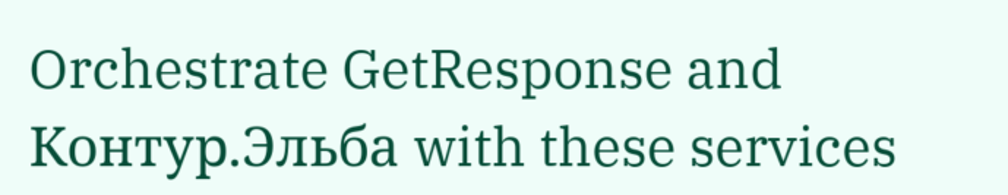Orchestrate GetResponse and Контур.Эльба with these services